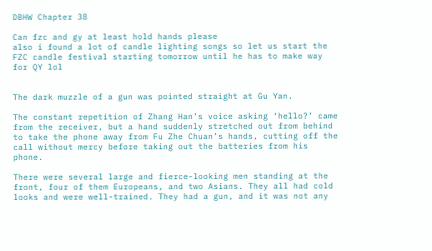DBHW Chapter 38

Can fzc and gy at least hold hands please
also i found a lot of candle lighting songs so let us start the FZC candle festival starting tomorrow until he has to make way for QY lol


The dark muzzle of a gun was pointed straight at Gu Yan.

The constant repetition of Zhang Han’s voice asking ‘hello?’ came from the receiver, but a hand suddenly stretched out from behind to take the phone away from Fu Zhe Chuan’s hands, cutting off the call without mercy before taking out the batteries from his phone.

There were several large and fierce-looking men standing at the front, four of them Europeans, and two Asians. They all had cold looks and were well-trained. They had a gun, and it was not any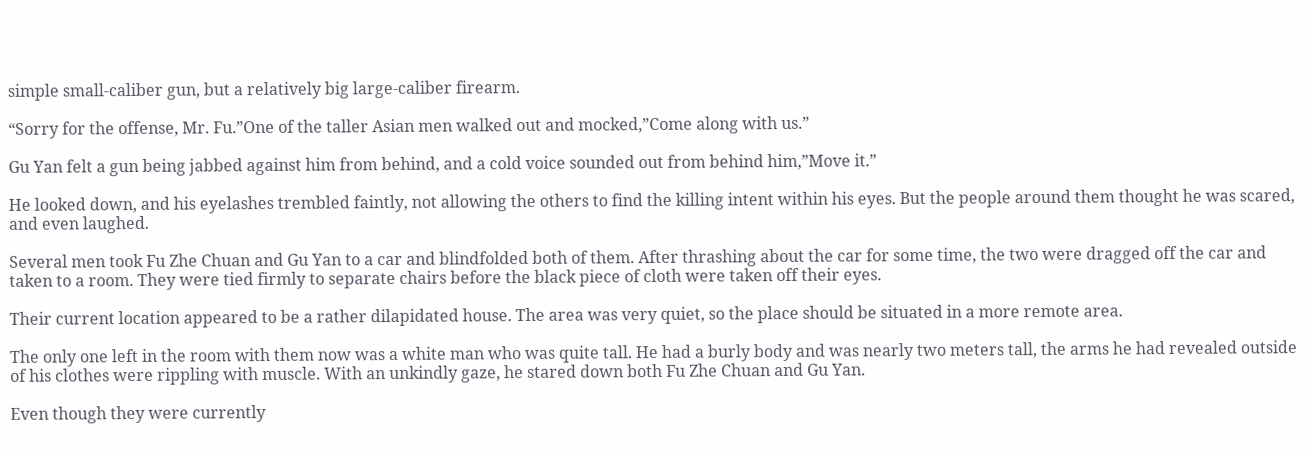simple small-caliber gun, but a relatively big large-caliber firearm.

“Sorry for the offense, Mr. Fu.”One of the taller Asian men walked out and mocked,”Come along with us.”

Gu Yan felt a gun being jabbed against him from behind, and a cold voice sounded out from behind him,”Move it.”

He looked down, and his eyelashes trembled faintly, not allowing the others to find the killing intent within his eyes. But the people around them thought he was scared, and even laughed.

Several men took Fu Zhe Chuan and Gu Yan to a car and blindfolded both of them. After thrashing about the car for some time, the two were dragged off the car and taken to a room. They were tied firmly to separate chairs before the black piece of cloth were taken off their eyes.

Their current location appeared to be a rather dilapidated house. The area was very quiet, so the place should be situated in a more remote area.

The only one left in the room with them now was a white man who was quite tall. He had a burly body and was nearly two meters tall, the arms he had revealed outside of his clothes were rippling with muscle. With an unkindly gaze, he stared down both Fu Zhe Chuan and Gu Yan.

Even though they were currently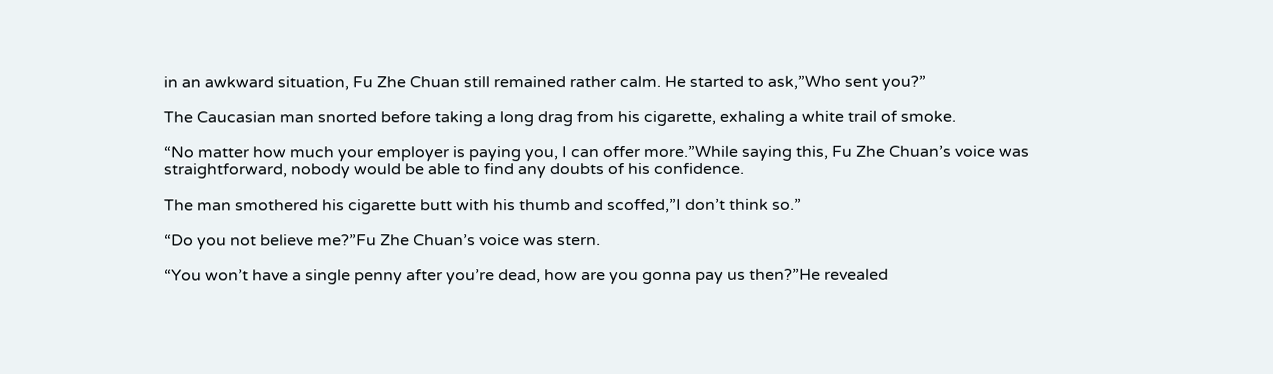in an awkward situation, Fu Zhe Chuan still remained rather calm. He started to ask,”Who sent you?”

The Caucasian man snorted before taking a long drag from his cigarette, exhaling a white trail of smoke.

“No matter how much your employer is paying you, I can offer more.”While saying this, Fu Zhe Chuan’s voice was straightforward, nobody would be able to find any doubts of his confidence.

The man smothered his cigarette butt with his thumb and scoffed,”I don’t think so.”

“Do you not believe me?”Fu Zhe Chuan’s voice was stern.

“You won’t have a single penny after you’re dead, how are you gonna pay us then?”He revealed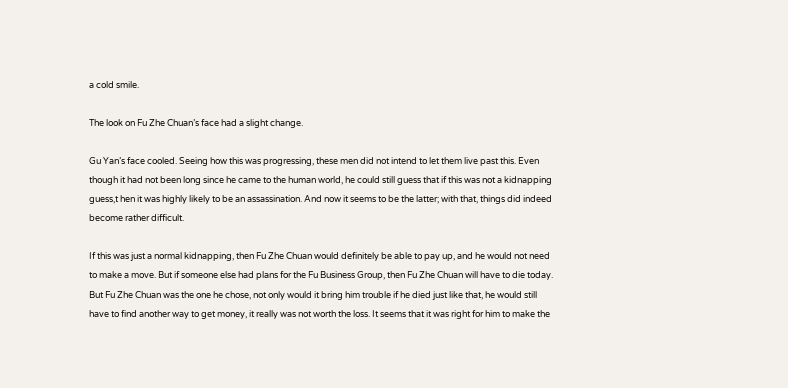a cold smile.

The look on Fu Zhe Chuan’s face had a slight change.

Gu Yan’s face cooled. Seeing how this was progressing, these men did not intend to let them live past this. Even though it had not been long since he came to the human world, he could still guess that if this was not a kidnapping guess,t hen it was highly likely to be an assassination. And now it seems to be the latter; with that, things did indeed become rather difficult.

If this was just a normal kidnapping, then Fu Zhe Chuan would definitely be able to pay up, and he would not need to make a move. But if someone else had plans for the Fu Business Group, then Fu Zhe Chuan will have to die today. But Fu Zhe Chuan was the one he chose, not only would it bring him trouble if he died just like that, he would still have to find another way to get money, it really was not worth the loss. It seems that it was right for him to make the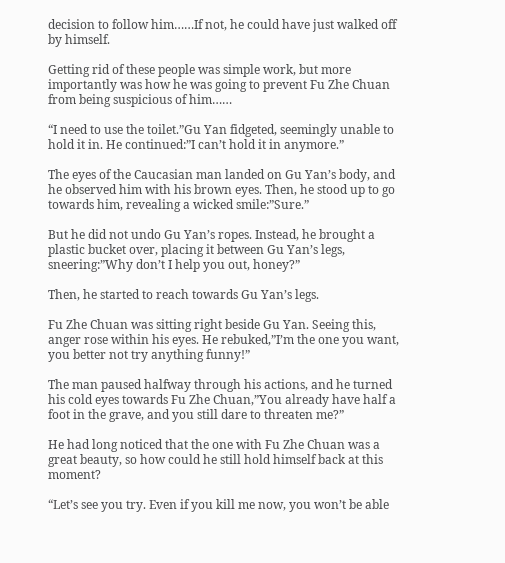decision to follow him……If not, he could have just walked off by himself.

Getting rid of these people was simple work, but more importantly was how he was going to prevent Fu Zhe Chuan from being suspicious of him……

“I need to use the toilet.”Gu Yan fidgeted, seemingly unable to hold it in. He continued:”I can’t hold it in anymore.”

The eyes of the Caucasian man landed on Gu Yan’s body, and he observed him with his brown eyes. Then, he stood up to go towards him, revealing a wicked smile:”Sure.”

But he did not undo Gu Yan’s ropes. Instead, he brought a plastic bucket over, placing it between Gu Yan’s legs, sneering:”Why don’t I help you out, honey?”

Then, he started to reach towards Gu Yan’s legs.

Fu Zhe Chuan was sitting right beside Gu Yan. Seeing this, anger rose within his eyes. He rebuked,”I’m the one you want, you better not try anything funny!”

The man paused halfway through his actions, and he turned his cold eyes towards Fu Zhe Chuan,”You already have half a foot in the grave, and you still dare to threaten me?”

He had long noticed that the one with Fu Zhe Chuan was a great beauty, so how could he still hold himself back at this moment?

“Let’s see you try. Even if you kill me now, you won’t be able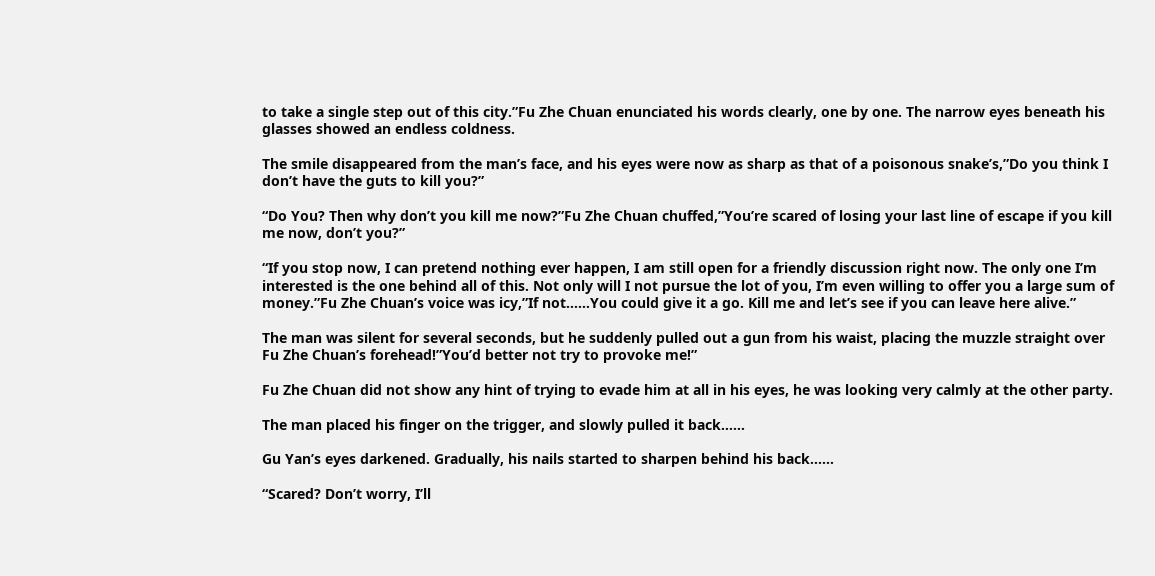to take a single step out of this city.”Fu Zhe Chuan enunciated his words clearly, one by one. The narrow eyes beneath his glasses showed an endless coldness.

The smile disappeared from the man’s face, and his eyes were now as sharp as that of a poisonous snake’s,”Do you think I don’t have the guts to kill you?”

“Do You? Then why don’t you kill me now?”Fu Zhe Chuan chuffed,”You’re scared of losing your last line of escape if you kill me now, don’t you?”

“If you stop now, I can pretend nothing ever happen, I am still open for a friendly discussion right now. The only one I’m interested is the one behind all of this. Not only will I not pursue the lot of you, I’m even willing to offer you a large sum of money.”Fu Zhe Chuan’s voice was icy,”If not……You could give it a go. Kill me and let’s see if you can leave here alive.”

The man was silent for several seconds, but he suddenly pulled out a gun from his waist, placing the muzzle straight over Fu Zhe Chuan’s forehead!”You’d better not try to provoke me!”

Fu Zhe Chuan did not show any hint of trying to evade him at all in his eyes, he was looking very calmly at the other party.

The man placed his finger on the trigger, and slowly pulled it back……

Gu Yan’s eyes darkened. Gradually, his nails started to sharpen behind his back……

“Scared? Don’t worry, I’ll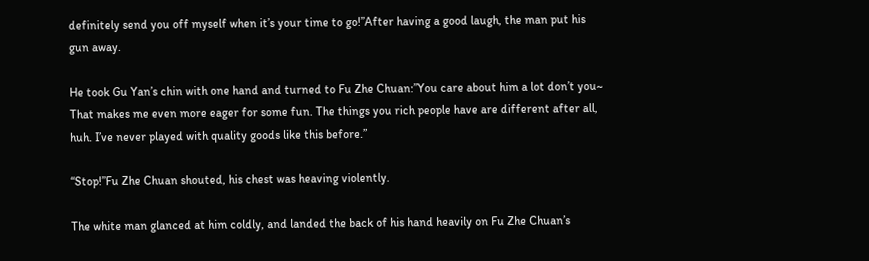definitely send you off myself when it’s your time to go!”After having a good laugh, the man put his gun away.

He took Gu Yan’s chin with one hand and turned to Fu Zhe Chuan:”You care about him a lot don’t you~ That makes me even more eager for some fun. The things you rich people have are different after all, huh. I’ve never played with quality goods like this before.”

“Stop!”Fu Zhe Chuan shouted, his chest was heaving violently.

The white man glanced at him coldly, and landed the back of his hand heavily on Fu Zhe Chuan’s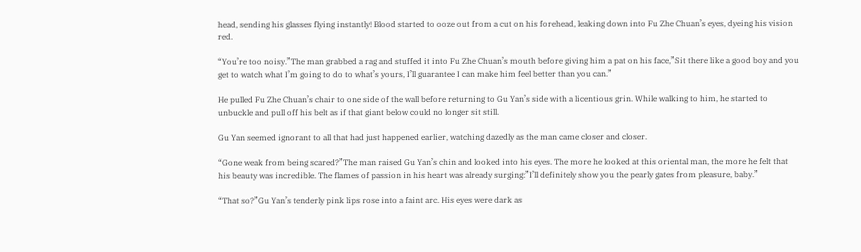head, sending his glasses flying instantly! Blood started to ooze out from a cut on his forehead, leaking down into Fu Zhe Chuan’s eyes, dyeing his vision red.

“You’re too noisy.”The man grabbed a rag and stuffed it into Fu Zhe Chuan’s mouth before giving him a pat on his face,”Sit there like a good boy and you get to watch what I’m going to do to what’s yours, I’ll guarantee I can make him feel better than you can.”

He pulled Fu Zhe Chuan’s chair to one side of the wall before returning to Gu Yan’s side with a licentious grin. While walking to him, he started to unbuckle and pull off his belt as if that giant below could no longer sit still.

Gu Yan seemed ignorant to all that had just happened earlier, watching dazedly as the man came closer and closer.

“Gone weak from being scared?”The man raised Gu Yan’s chin and looked into his eyes. The more he looked at this oriental man, the more he felt that his beauty was incredible. The flames of passion in his heart was already surging:”I’ll definitely show you the pearly gates from pleasure, baby.”

“That so?”Gu Yan’s tenderly pink lips rose into a faint arc. His eyes were dark as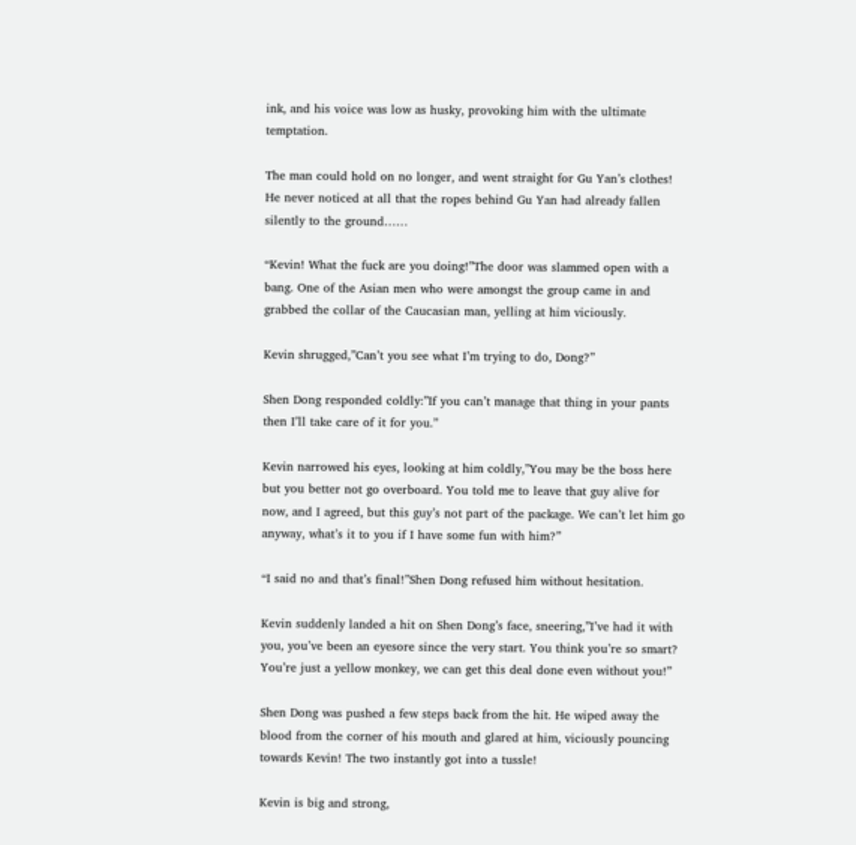ink, and his voice was low as husky, provoking him with the ultimate temptation.

The man could hold on no longer, and went straight for Gu Yan’s clothes! He never noticed at all that the ropes behind Gu Yan had already fallen silently to the ground……

“Kevin! What the fuck are you doing!”The door was slammed open with a bang. One of the Asian men who were amongst the group came in and grabbed the collar of the Caucasian man, yelling at him viciously.

Kevin shrugged,”Can’t you see what I’m trying to do, Dong?”

Shen Dong responded coldly:”If you can’t manage that thing in your pants then I’ll take care of it for you.”

Kevin narrowed his eyes, looking at him coldly,”You may be the boss here but you better not go overboard. You told me to leave that guy alive for now, and I agreed, but this guy’s not part of the package. We can’t let him go anyway, what’s it to you if I have some fun with him?”

“I said no and that’s final!”Shen Dong refused him without hesitation.

Kevin suddenly landed a hit on Shen Dong’s face, sneering,”I’ve had it with you, you’ve been an eyesore since the very start. You think you’re so smart? You’re just a yellow monkey, we can get this deal done even without you!”

Shen Dong was pushed a few steps back from the hit. He wiped away the blood from the corner of his mouth and glared at him, viciously pouncing towards Kevin! The two instantly got into a tussle!

Kevin is big and strong,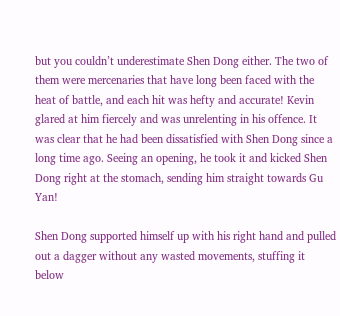but you couldn’t underestimate Shen Dong either. The two of them were mercenaries that have long been faced with the heat of battle, and each hit was hefty and accurate! Kevin glared at him fiercely and was unrelenting in his offence. It was clear that he had been dissatisfied with Shen Dong since a long time ago. Seeing an opening, he took it and kicked Shen Dong right at the stomach, sending him straight towards Gu Yan!

Shen Dong supported himself up with his right hand and pulled out a dagger without any wasted movements, stuffing it below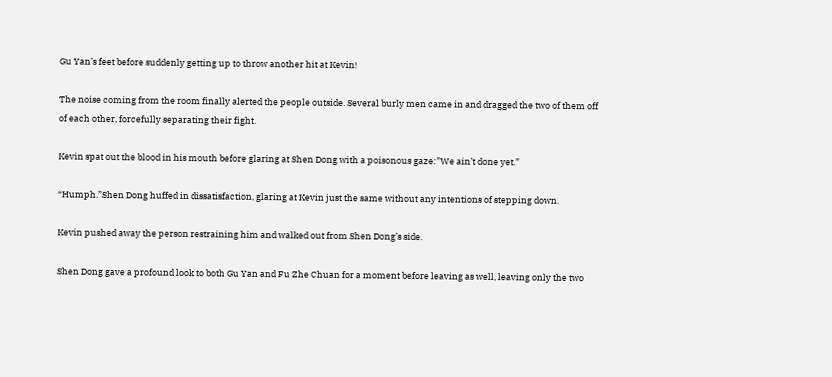Gu Yan’s feet before suddenly getting up to throw another hit at Kevin!

The noise coming from the room finally alerted the people outside. Several burly men came in and dragged the two of them off of each other, forcefully separating their fight.

Kevin spat out the blood in his mouth before glaring at Shen Dong with a poisonous gaze:”We ain’t done yet.”

“Humph.”Shen Dong huffed in dissatisfaction, glaring at Kevin just the same without any intentions of stepping down.

Kevin pushed away the person restraining him and walked out from Shen Dong’s side.

Shen Dong gave a profound look to both Gu Yan and Fu Zhe Chuan for a moment before leaving as well, leaving only the two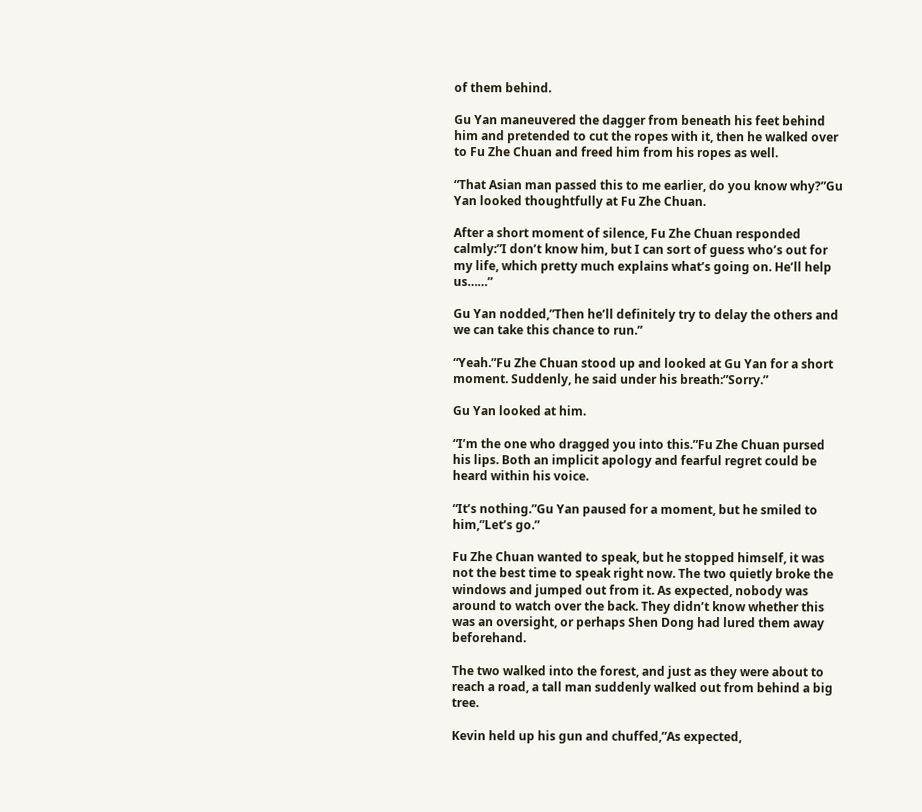of them behind.

Gu Yan maneuvered the dagger from beneath his feet behind him and pretended to cut the ropes with it, then he walked over to Fu Zhe Chuan and freed him from his ropes as well.

“That Asian man passed this to me earlier, do you know why?”Gu Yan looked thoughtfully at Fu Zhe Chuan.

After a short moment of silence, Fu Zhe Chuan responded calmly:”I don’t know him, but I can sort of guess who’s out for my life, which pretty much explains what’s going on. He’ll help us……”

Gu Yan nodded,”Then he’ll definitely try to delay the others and we can take this chance to run.”

“Yeah.”Fu Zhe Chuan stood up and looked at Gu Yan for a short moment. Suddenly, he said under his breath:”Sorry.”

Gu Yan looked at him.

“I’m the one who dragged you into this.”Fu Zhe Chuan pursed his lips. Both an implicit apology and fearful regret could be heard within his voice.

“It’s nothing.”Gu Yan paused for a moment, but he smiled to him,”Let’s go.”

Fu Zhe Chuan wanted to speak, but he stopped himself, it was not the best time to speak right now. The two quietly broke the windows and jumped out from it. As expected, nobody was around to watch over the back. They didn’t know whether this was an oversight, or perhaps Shen Dong had lured them away beforehand.

The two walked into the forest, and just as they were about to reach a road, a tall man suddenly walked out from behind a big tree.

Kevin held up his gun and chuffed,”As expected,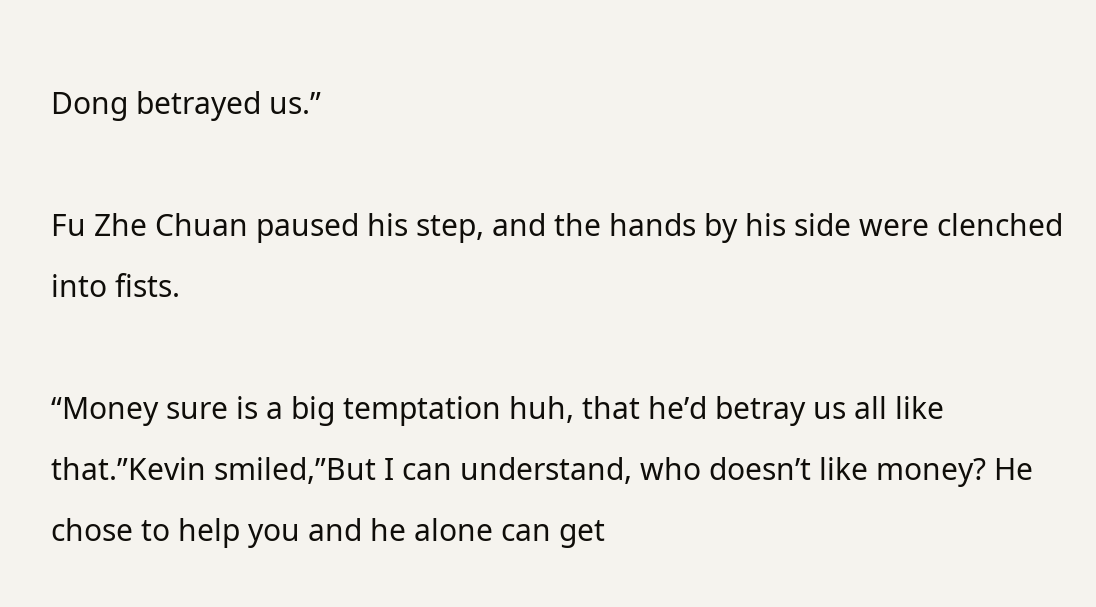Dong betrayed us.”

Fu Zhe Chuan paused his step, and the hands by his side were clenched into fists.

“Money sure is a big temptation huh, that he’d betray us all like that.”Kevin smiled,”But I can understand, who doesn’t like money? He chose to help you and he alone can get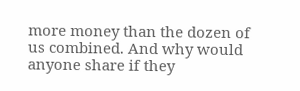more money than the dozen of us combined. And why would anyone share if they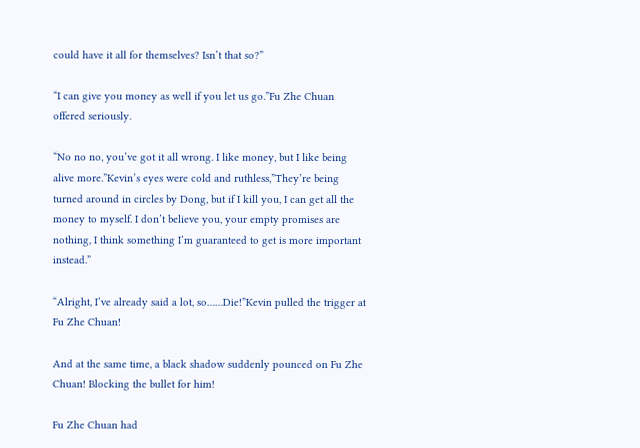could have it all for themselves? Isn’t that so?”

“I can give you money as well if you let us go.”Fu Zhe Chuan offered seriously.

“No no no, you’ve got it all wrong. I like money, but I like being alive more.”Kevin’s eyes were cold and ruthless,”They’re being turned around in circles by Dong, but if I kill you, I can get all the money to myself. I don’t believe you, your empty promises are nothing, I think something I’m guaranteed to get is more important instead.”

“Alright, I’ve already said a lot, so……Die!”Kevin pulled the trigger at Fu Zhe Chuan!

And at the same time, a black shadow suddenly pounced on Fu Zhe Chuan! Blocking the bullet for him!

Fu Zhe Chuan had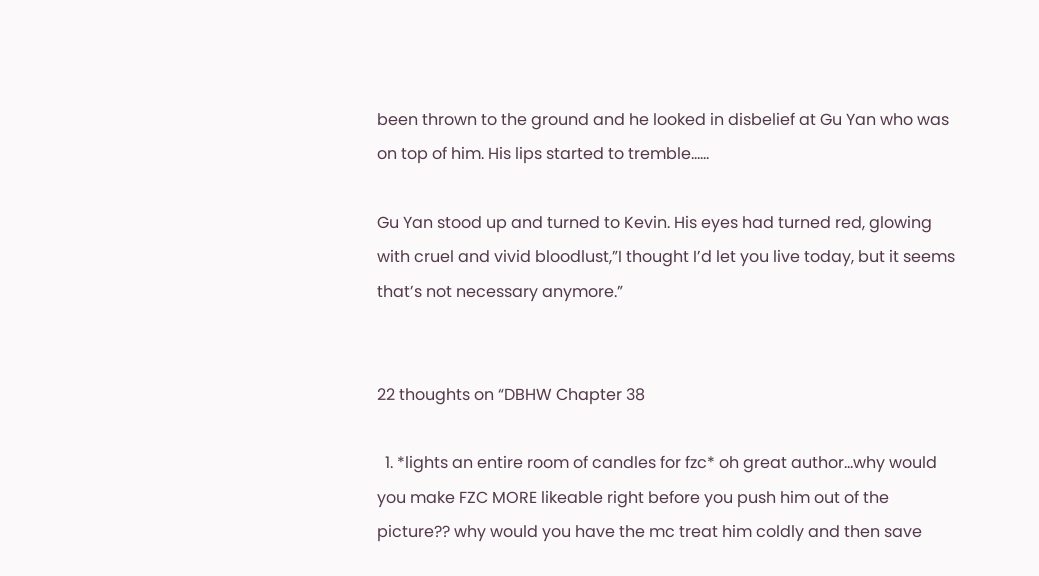been thrown to the ground and he looked in disbelief at Gu Yan who was on top of him. His lips started to tremble……

Gu Yan stood up and turned to Kevin. His eyes had turned red, glowing with cruel and vivid bloodlust,”I thought I’d let you live today, but it seems that’s not necessary anymore.”


22 thoughts on “DBHW Chapter 38

  1. *lights an entire room of candles for fzc* oh great author…why would you make FZC MORE likeable right before you push him out of the picture?? why would you have the mc treat him coldly and then save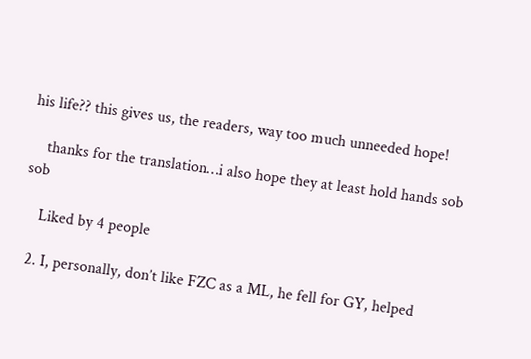his life?? this gives us, the readers, way too much unneeded hope!

    thanks for the translation…i also hope they at least hold hands sob sob

    Liked by 4 people

  2. I, personally, don’t like FZC as a ML, he fell for GY, helped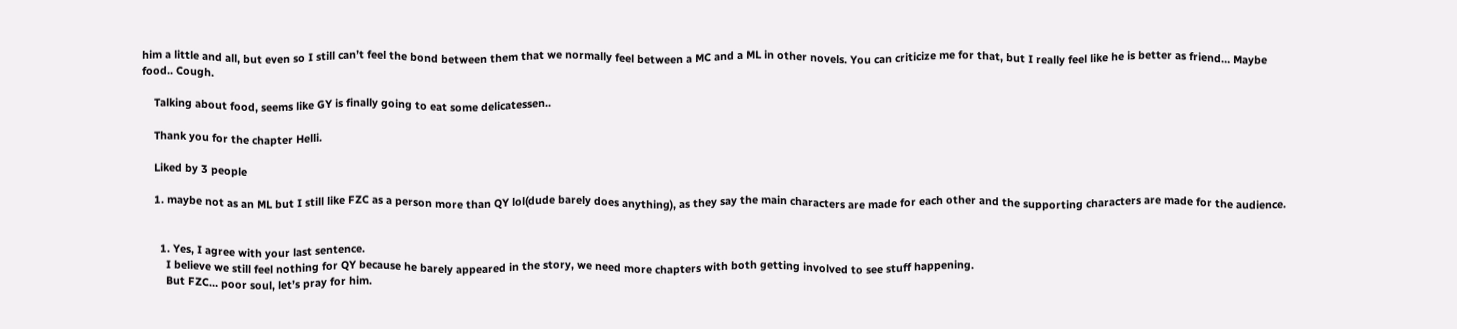him a little and all, but even so I still can’t feel the bond between them that we normally feel between a MC and a ML in other novels. You can criticize me for that, but I really feel like he is better as friend… Maybe food.. Cough.

    Talking about food, seems like GY is finally going to eat some delicatessen..

    Thank you for the chapter Helli.

    Liked by 3 people

    1. maybe not as an ML but I still like FZC as a person more than QY lol(dude barely does anything), as they say the main characters are made for each other and the supporting characters are made for the audience.


      1. Yes, I agree with your last sentence.
        I believe we still feel nothing for QY because he barely appeared in the story, we need more chapters with both getting involved to see stuff happening.
        But FZC… poor soul, let’s pray for him.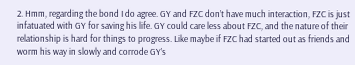2. Hmm, regarding the bond I do agree. GY and FZC don’t have much interaction, FZC is just infatuated with GY for saving his life. GY could care less about FZC, and the nature of their relationship is hard for things to progress. Like maybe if FZC had started out as friends and worm his way in slowly and corrode GY’s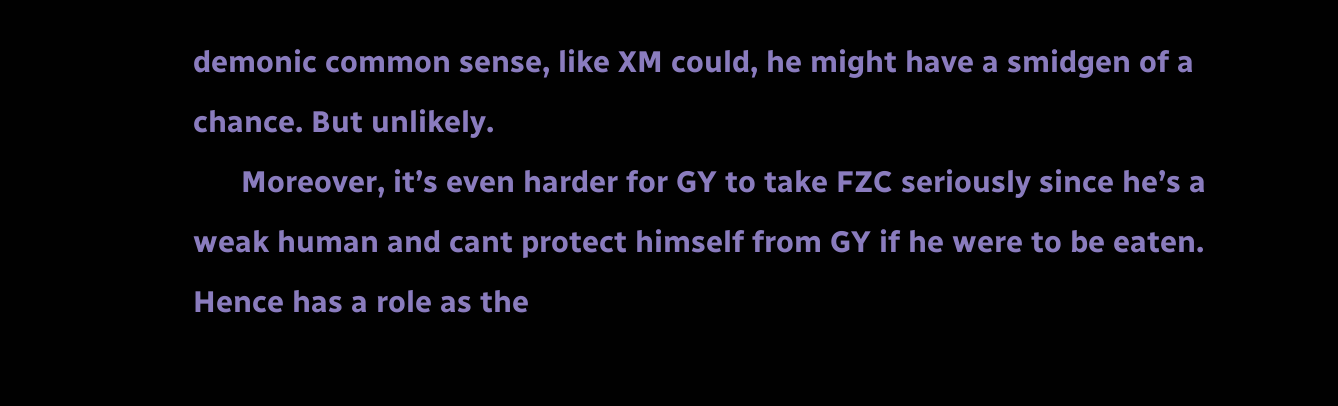demonic common sense, like XM could, he might have a smidgen of a chance. But unlikely.
      Moreover, it’s even harder for GY to take FZC seriously since he’s a weak human and cant protect himself from GY if he were to be eaten. Hence has a role as the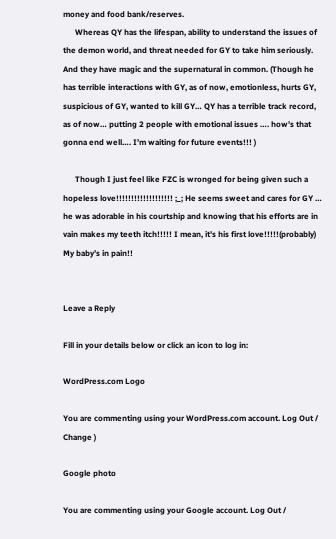money and food bank/reserves.
      Whereas QY has the lifespan, ability to understand the issues of the demon world, and threat needed for GY to take him seriously. And they have magic and the supernatural in common. (Though he has terrible interactions with GY, as of now, emotionless, hurts GY, suspicious of GY, wanted to kill GY… QY has a terrible track record, as of now… putting 2 people with emotional issues …. how’s that gonna end well…. I’m waiting for future events!!! )

      Though I just feel like FZC is wronged for being given such a hopeless love!!!!!!!!!!!!!!!!!!! ;_; He seems sweet and cares for GY … he was adorable in his courtship and knowing that his efforts are in vain makes my teeth itch!!!!! I mean, it’s his first love!!!!!(probably) My baby’s in pain!!


Leave a Reply

Fill in your details below or click an icon to log in:

WordPress.com Logo

You are commenting using your WordPress.com account. Log Out /  Change )

Google photo

You are commenting using your Google account. Log Out /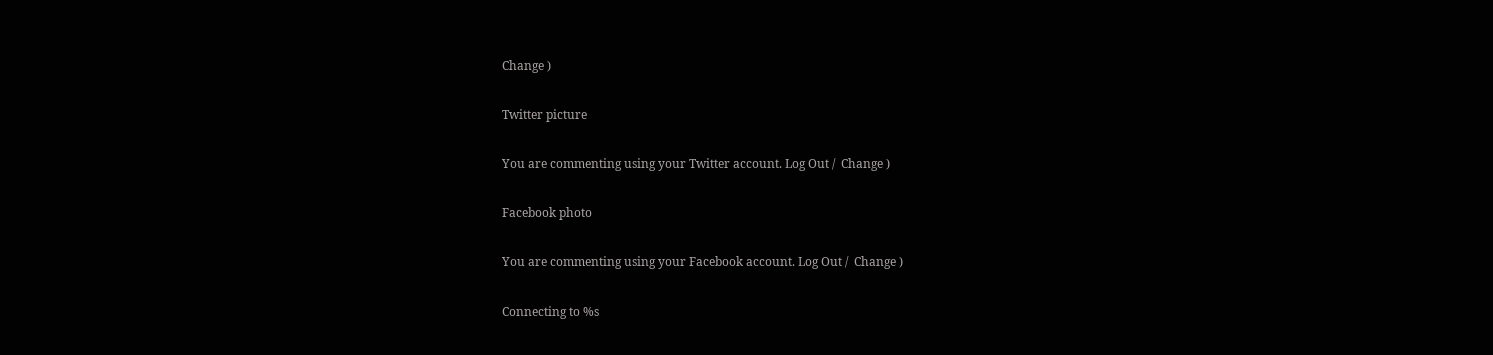Change )

Twitter picture

You are commenting using your Twitter account. Log Out /  Change )

Facebook photo

You are commenting using your Facebook account. Log Out /  Change )

Connecting to %s